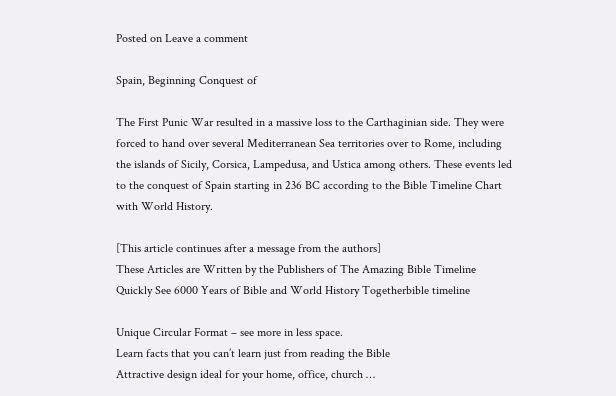Posted on Leave a comment

Spain, Beginning Conquest of

The First Punic War resulted in a massive loss to the Carthaginian side. They were forced to hand over several Mediterranean Sea territories over to Rome, including the islands of Sicily, Corsica, Lampedusa, and Ustica among others. These events led to the conquest of Spain starting in 236 BC according to the Bible Timeline Chart with World History.

[This article continues after a message from the authors]
These Articles are Written by the Publishers of The Amazing Bible Timeline
Quickly See 6000 Years of Bible and World History Togetherbible timeline

Unique Circular Format – see more in less space.
Learn facts that you can’t learn just from reading the Bible
Attractive design ideal for your home, office, church …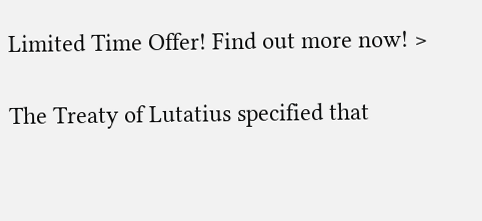Limited Time Offer! Find out more now! >

The Treaty of Lutatius specified that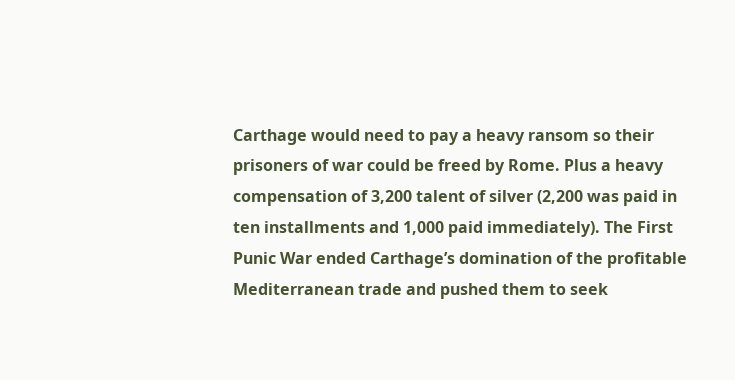Carthage would need to pay a heavy ransom so their prisoners of war could be freed by Rome. Plus a heavy compensation of 3,200 talent of silver (2,200 was paid in ten installments and 1,000 paid immediately). The First Punic War ended Carthage’s domination of the profitable Mediterranean trade and pushed them to seek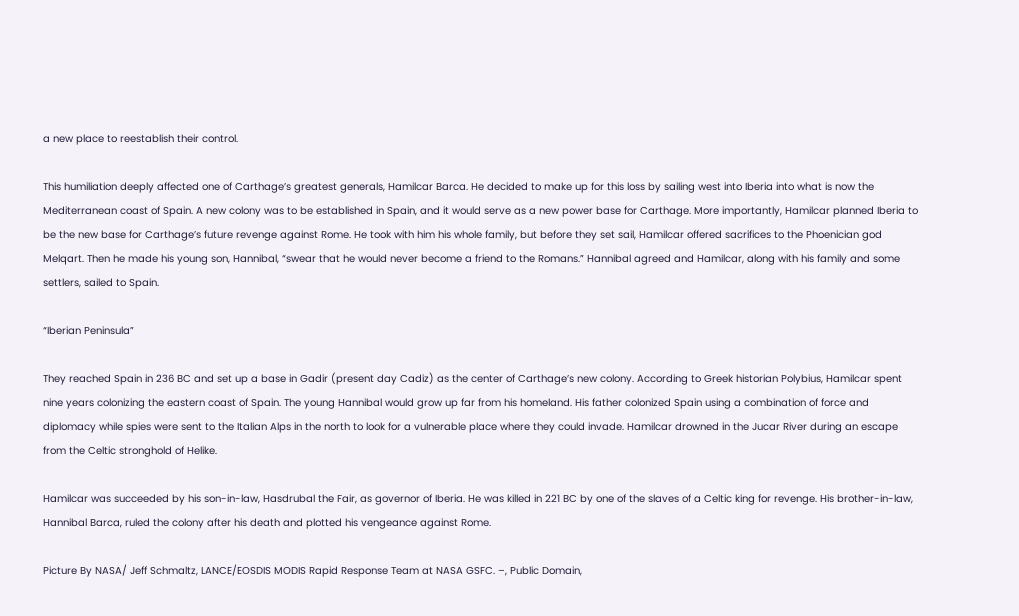a new place to reestablish their control.

This humiliation deeply affected one of Carthage’s greatest generals, Hamilcar Barca. He decided to make up for this loss by sailing west into Iberia into what is now the Mediterranean coast of Spain. A new colony was to be established in Spain, and it would serve as a new power base for Carthage. More importantly, Hamilcar planned Iberia to be the new base for Carthage’s future revenge against Rome. He took with him his whole family, but before they set sail, Hamilcar offered sacrifices to the Phoenician god Melqart. Then he made his young son, Hannibal, “swear that he would never become a friend to the Romans.” Hannibal agreed and Hamilcar, along with his family and some settlers, sailed to Spain.

“Iberian Peninsula”

They reached Spain in 236 BC and set up a base in Gadir (present day Cadiz) as the center of Carthage’s new colony. According to Greek historian Polybius, Hamilcar spent nine years colonizing the eastern coast of Spain. The young Hannibal would grow up far from his homeland. His father colonized Spain using a combination of force and diplomacy while spies were sent to the Italian Alps in the north to look for a vulnerable place where they could invade. Hamilcar drowned in the Jucar River during an escape from the Celtic stronghold of Helike.

Hamilcar was succeeded by his son-in-law, Hasdrubal the Fair, as governor of Iberia. He was killed in 221 BC by one of the slaves of a Celtic king for revenge. His brother-in-law, Hannibal Barca, ruled the colony after his death and plotted his vengeance against Rome.

Picture By NASA/ Jeff Schmaltz, LANCE/EOSDIS MODIS Rapid Response Team at NASA GSFC. –, Public Domain,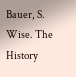Bauer, S. Wise. The History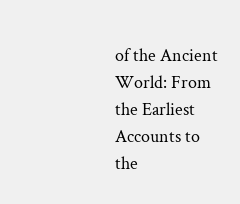of the Ancient World: From the Earliest Accounts to the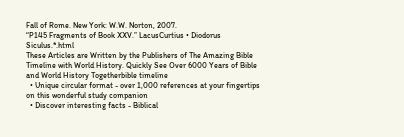Fall of Rome. New York: W.W. Norton, 2007.
“P145 Fragments of Book XXV.” LacusCurtius • Diodorus Siculus.*.html
These Articles are Written by the Publishers of The Amazing Bible Timeline with World History. Quickly See Over 6000 Years of Bible and World History Togetherbible timeline
  • Unique circular format - over 1,000 references at your fingertips on this wonderful study companion
  • Discover interesting facts - Biblical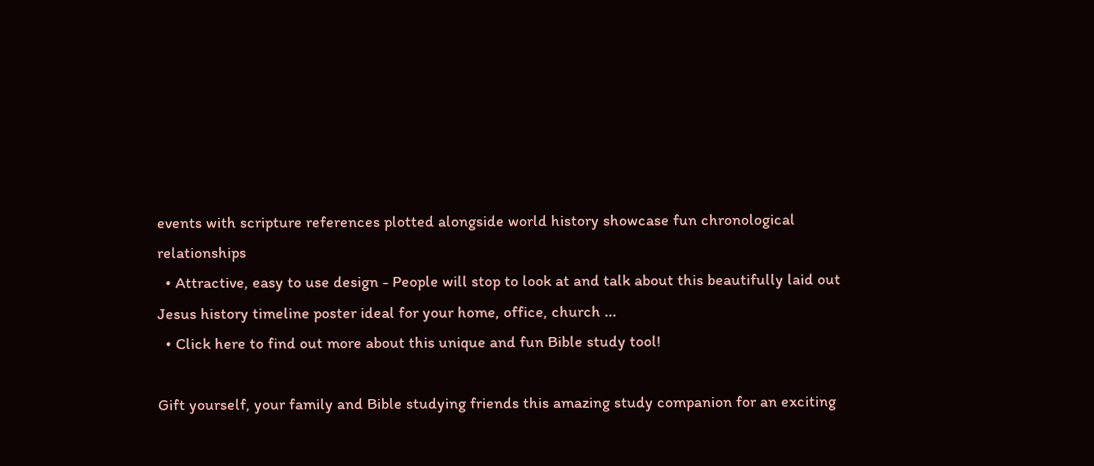events with scripture references plotted alongside world history showcase fun chronological relationships
  • Attractive, easy to use design - People will stop to look at and talk about this beautifully laid out Jesus history timeline poster ideal for your home, office, church ...
  • Click here to find out more about this unique and fun Bible study tool!

Gift yourself, your family and Bible studying friends this amazing study companion for an exciting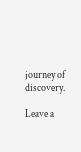journey of discovery.

Leave a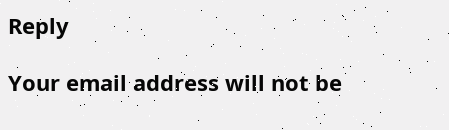Reply

Your email address will not be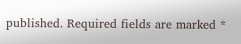published. Required fields are marked *